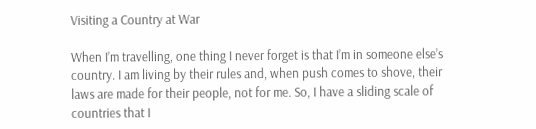Visiting a Country at War

When I’m travelling, one thing I never forget is that I’m in someone else’s country. I am living by their rules and, when push comes to shove, their laws are made for their people, not for me. So, I have a sliding scale of countries that I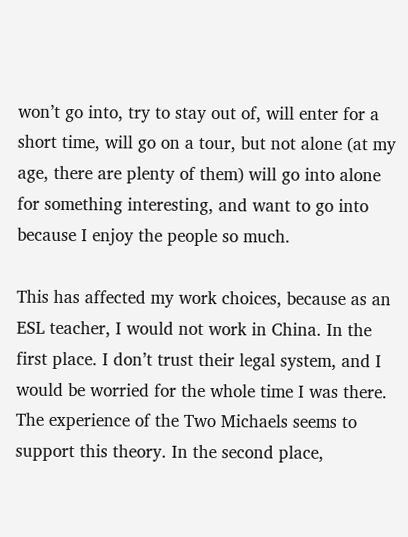won’t go into, try to stay out of, will enter for a short time, will go on a tour, but not alone (at my age, there are plenty of them) will go into alone for something interesting, and want to go into because I enjoy the people so much.

This has affected my work choices, because as an ESL teacher, I would not work in China. In the first place. I don’t trust their legal system, and I would be worried for the whole time I was there. The experience of the Two Michaels seems to support this theory. In the second place,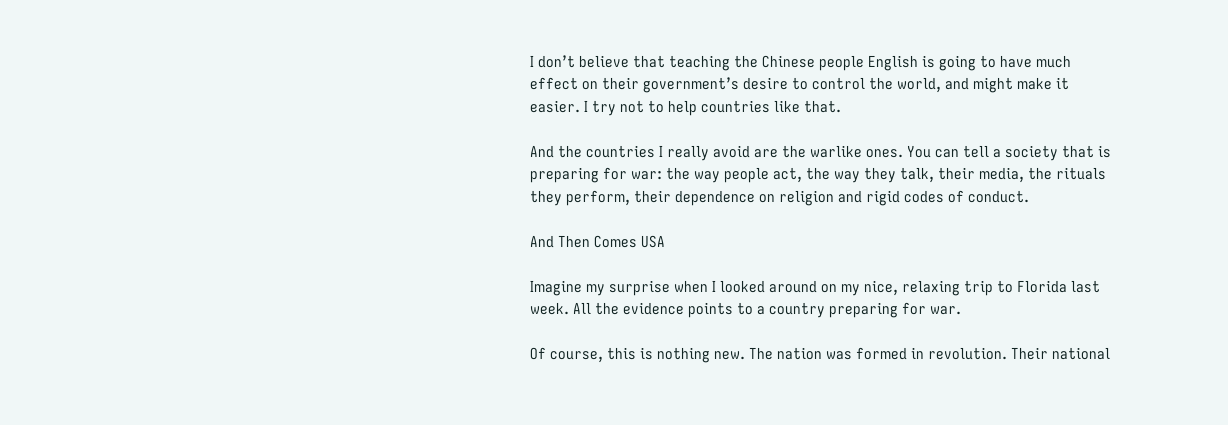I don’t believe that teaching the Chinese people English is going to have much effect on their government’s desire to control the world, and might make it easier. I try not to help countries like that.

And the countries I really avoid are the warlike ones. You can tell a society that is preparing for war: the way people act, the way they talk, their media, the rituals they perform, their dependence on religion and rigid codes of conduct.

And Then Comes USA

Imagine my surprise when I looked around on my nice, relaxing trip to Florida last week. All the evidence points to a country preparing for war.

Of course, this is nothing new. The nation was formed in revolution. Their national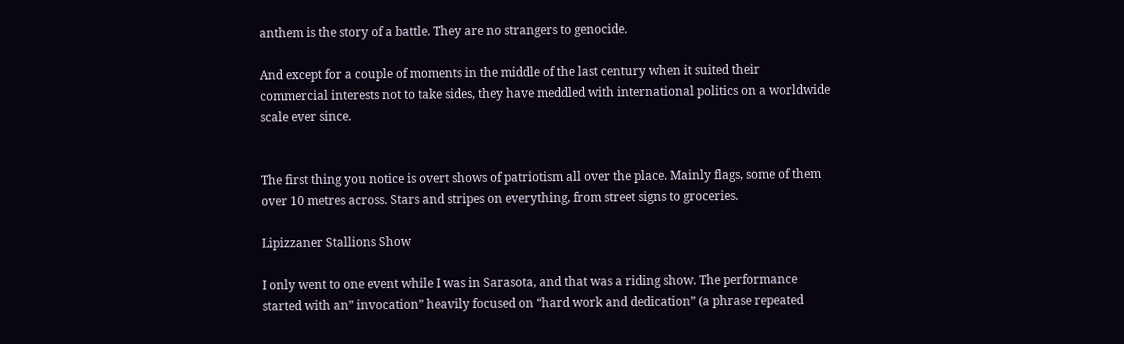anthem is the story of a battle. They are no strangers to genocide.

And except for a couple of moments in the middle of the last century when it suited their commercial interests not to take sides, they have meddled with international politics on a worldwide scale ever since.


The first thing you notice is overt shows of patriotism all over the place. Mainly flags, some of them over 10 metres across. Stars and stripes on everything, from street signs to groceries.

Lipizzaner Stallions Show

I only went to one event while I was in Sarasota, and that was a riding show. The performance started with an” invocation” heavily focused on “hard work and dedication” (a phrase repeated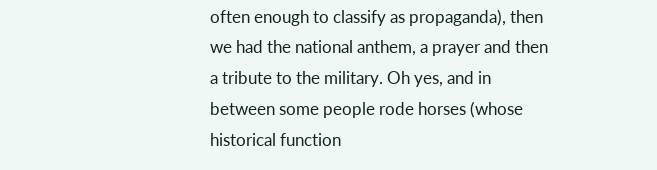often enough to classify as propaganda), then we had the national anthem, a prayer and then a tribute to the military. Oh yes, and in between some people rode horses (whose historical function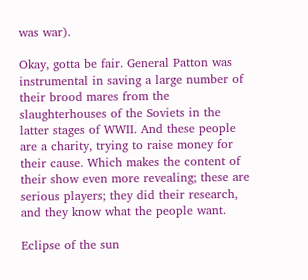was war).

Okay, gotta be fair. General Patton was instrumental in saving a large number of their brood mares from the slaughterhouses of the Soviets in the latter stages of WWII. And these people are a charity, trying to raise money for their cause. Which makes the content of their show even more revealing; these are serious players; they did their research, and they know what the people want.

Eclipse of the sun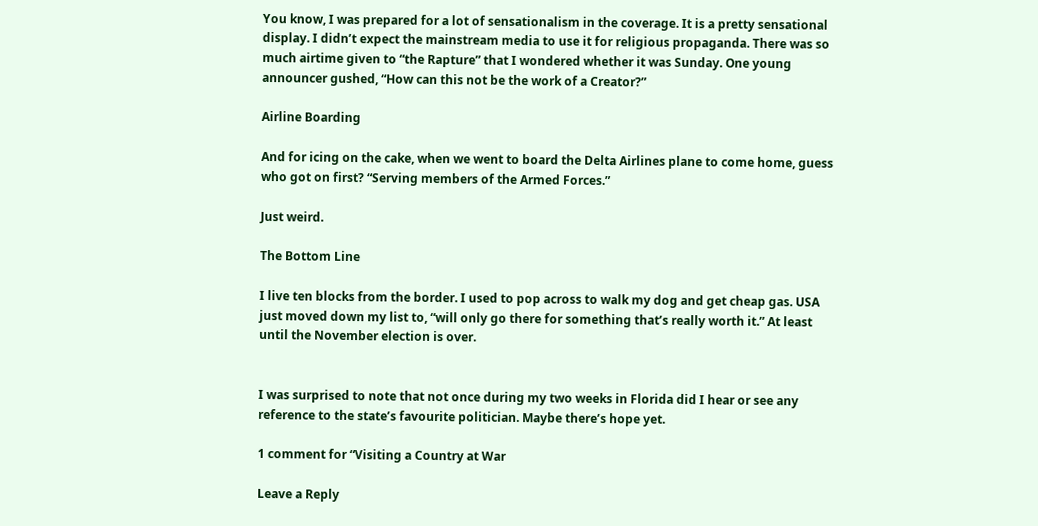You know, I was prepared for a lot of sensationalism in the coverage. It is a pretty sensational display. I didn’t expect the mainstream media to use it for religious propaganda. There was so much airtime given to “the Rapture” that I wondered whether it was Sunday. One young announcer gushed, “How can this not be the work of a Creator?”

Airline Boarding

And for icing on the cake, when we went to board the Delta Airlines plane to come home, guess who got on first? “Serving members of the Armed Forces.”

Just weird.

The Bottom Line

I live ten blocks from the border. I used to pop across to walk my dog and get cheap gas. USA just moved down my list to, “will only go there for something that’s really worth it.” At least until the November election is over.


I was surprised to note that not once during my two weeks in Florida did I hear or see any reference to the state’s favourite politician. Maybe there’s hope yet.

1 comment for “Visiting a Country at War

Leave a Reply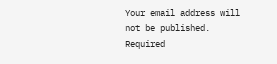Your email address will not be published. Required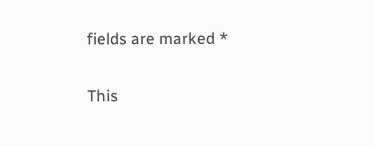fields are marked *

This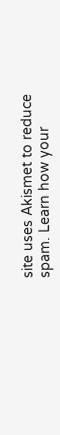site uses Akismet to reduce spam. Learn how your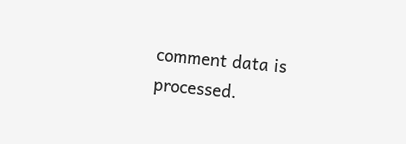comment data is processed.